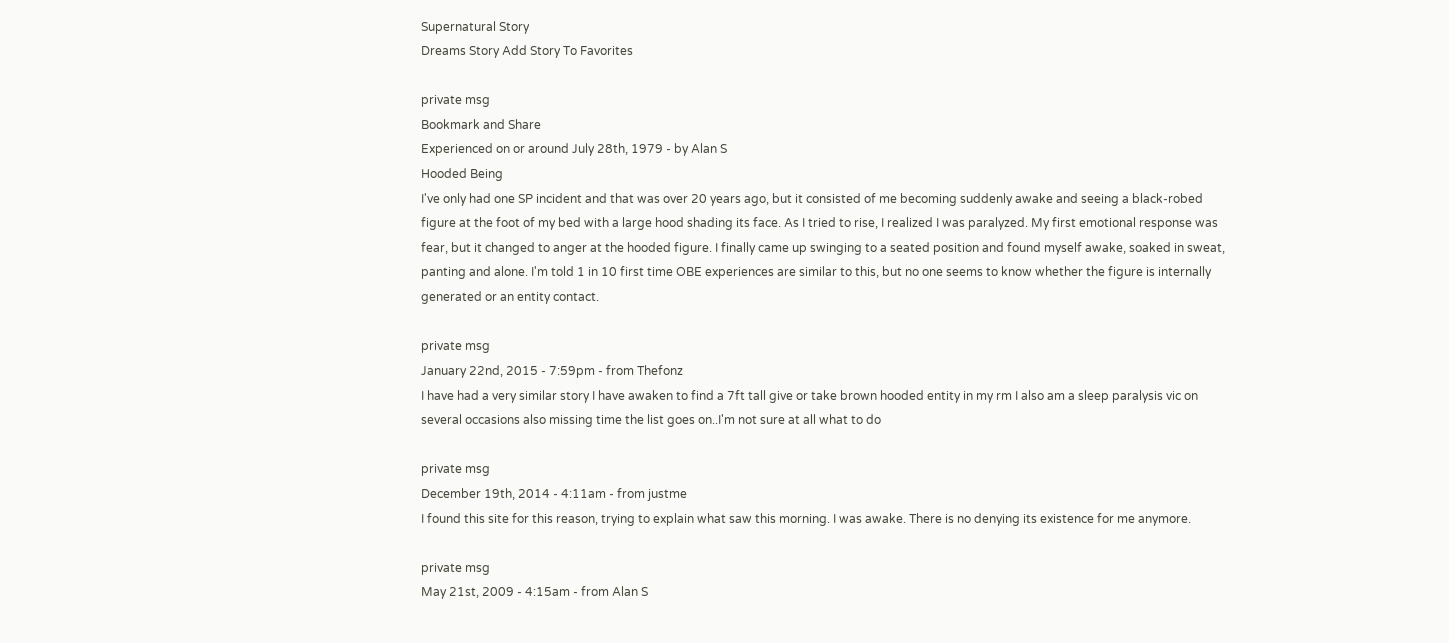Supernatural Story
Dreams Story Add Story To Favorites

private msg
Bookmark and Share
Experienced on or around July 28th, 1979 - by Alan S
Hooded Being
I've only had one SP incident and that was over 20 years ago, but it consisted of me becoming suddenly awake and seeing a black-robed figure at the foot of my bed with a large hood shading its face. As I tried to rise, I realized I was paralyzed. My first emotional response was fear, but it changed to anger at the hooded figure. I finally came up swinging to a seated position and found myself awake, soaked in sweat, panting and alone. I'm told 1 in 10 first time OBE experiences are similar to this, but no one seems to know whether the figure is internally generated or an entity contact.

private msg
January 22nd, 2015 - 7:59pm - from Thefonz
I have had a very similar story I have awaken to find a 7ft tall give or take brown hooded entity in my rm I also am a sleep paralysis vic on several occasions also missing time the list goes on..I'm not sure at all what to do

private msg
December 19th, 2014 - 4:11am - from justme
I found this site for this reason, trying to explain what saw this morning. I was awake. There is no denying its existence for me anymore.

private msg
May 21st, 2009 - 4:15am - from Alan S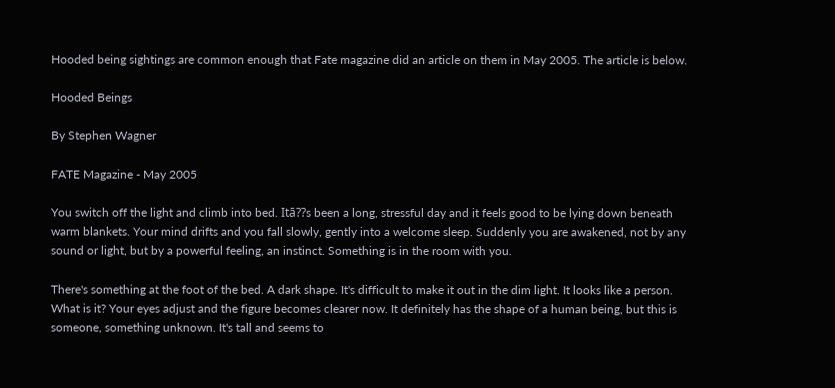Hooded being sightings are common enough that Fate magazine did an article on them in May 2005. The article is below.

Hooded Beings

By Stephen Wagner

FATE Magazine - May 2005

You switch off the light and climb into bed. Itā??s been a long, stressful day and it feels good to be lying down beneath warm blankets. Your mind drifts and you fall slowly, gently into a welcome sleep. Suddenly you are awakened, not by any sound or light, but by a powerful feeling, an instinct. Something is in the room with you.

There's something at the foot of the bed. A dark shape. It's difficult to make it out in the dim light. It looks like a person. What is it? Your eyes adjust and the figure becomes clearer now. It definitely has the shape of a human being, but this is someone, something unknown. It's tall and seems to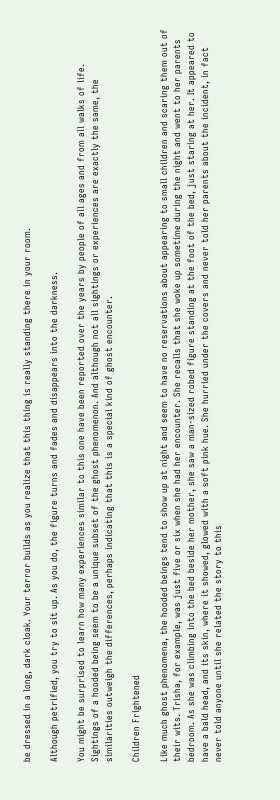be dressed in a long, dark cloak. Your terror builds as you realize that this thing is really standing there in your room.

Although petrified, you try to sit up. As you do, the figure turns and fades and disappears into the darkness.

You might be surprised to learn how many experiences similar to this one have been reported over the years by people of all ages and from all walks of life. Sightings of a hooded being seem to be a unique subset of the ghost phenomenon. And although not all sightings or experiences are exactly the same, the similarities outweigh the differences, perhaps indicating that this is a special kind of ghost encounter.

Children Frightened

Like much ghost phenomena, the hooded beings tend to show up at night and seem to have no reservations about appearing to small children and scaring them out of their wits. Trisha, for example, was just five or six when she had her encounter. She recalls that she woke up sometime during the night and went to her parents bedroom. As she was climbing into the bed beside her mother, she saw a man-sized robed figure standing at the foot of the bed, just staring at her. It appeared to have a bald head, and its skin, where it showed, glowed with a soft pink hue. She hurried under the covers and never told her parents about the incident, in fact never told anyone until she related the story to this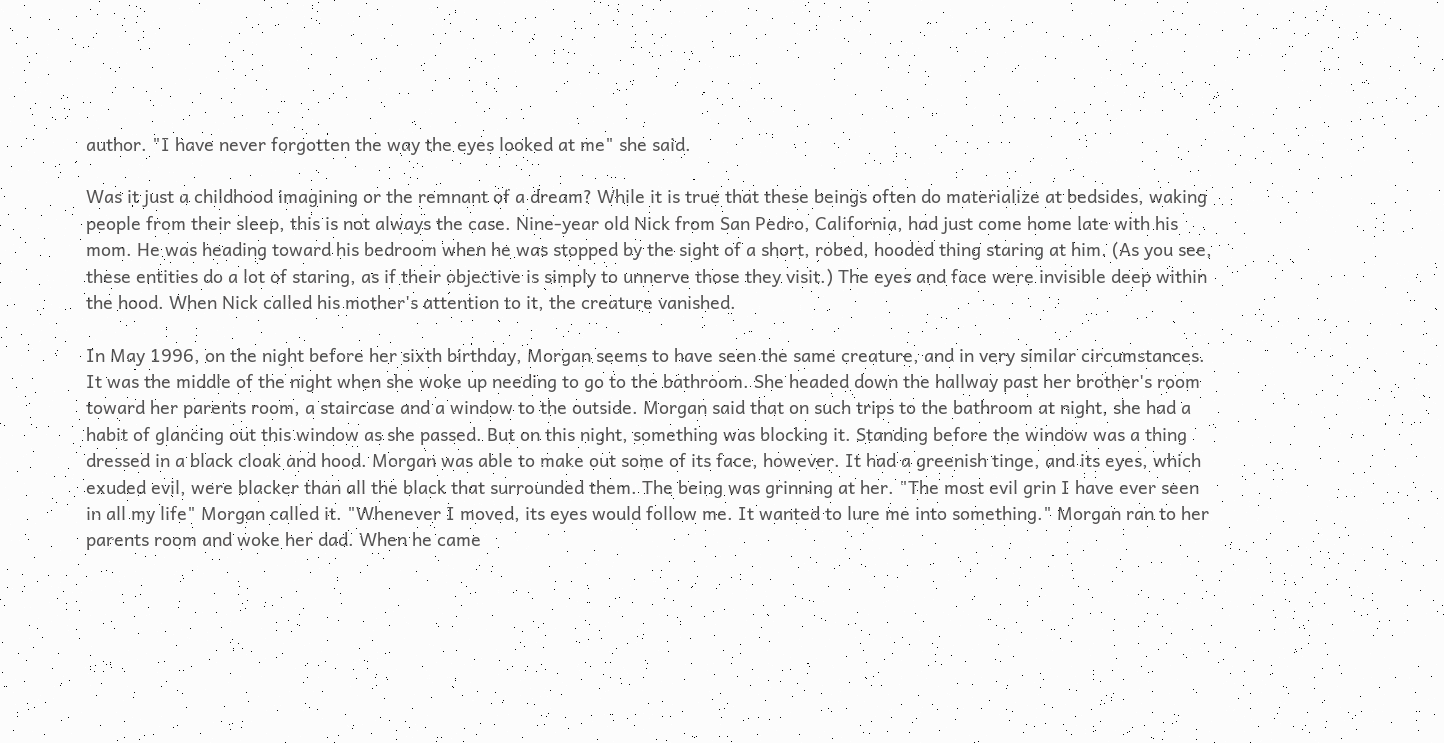author. "I have never forgotten the way the eyes looked at me" she said.

Was it just a childhood imagining or the remnant of a dream? While it is true that these beings often do materialize at bedsides, waking people from their sleep, this is not always the case. Nine-year old Nick from San Pedro, California, had just come home late with his mom. He was heading toward his bedroom when he was stopped by the sight of a short, robed, hooded thing staring at him. (As you see, these entities do a lot of staring, as if their objective is simply to unnerve those they visit.) The eyes and face were invisible deep within the hood. When Nick called his mother's attention to it, the creature vanished.

In May 1996, on the night before her sixth birthday, Morgan seems to have seen the same creature, and in very similar circumstances. It was the middle of the night when she woke up needing to go to the bathroom. She headed down the hallway past her brother's room toward her parents room, a staircase and a window to the outside. Morgan said that on such trips to the bathroom at night, she had a habit of glancing out this window as she passed. But on this night, something was blocking it. Standing before the window was a thing dressed in a black cloak and hood. Morgan was able to make out some of its face, however. It had a greenish tinge, and its eyes, which exuded evil, were blacker than all the black that surrounded them. The being was grinning at her. "The most evil grin I have ever seen in all my life" Morgan called it. "Whenever I moved, its eyes would follow me. It wanted to lure me into something." Morgan ran to her parents room and woke her dad. When he came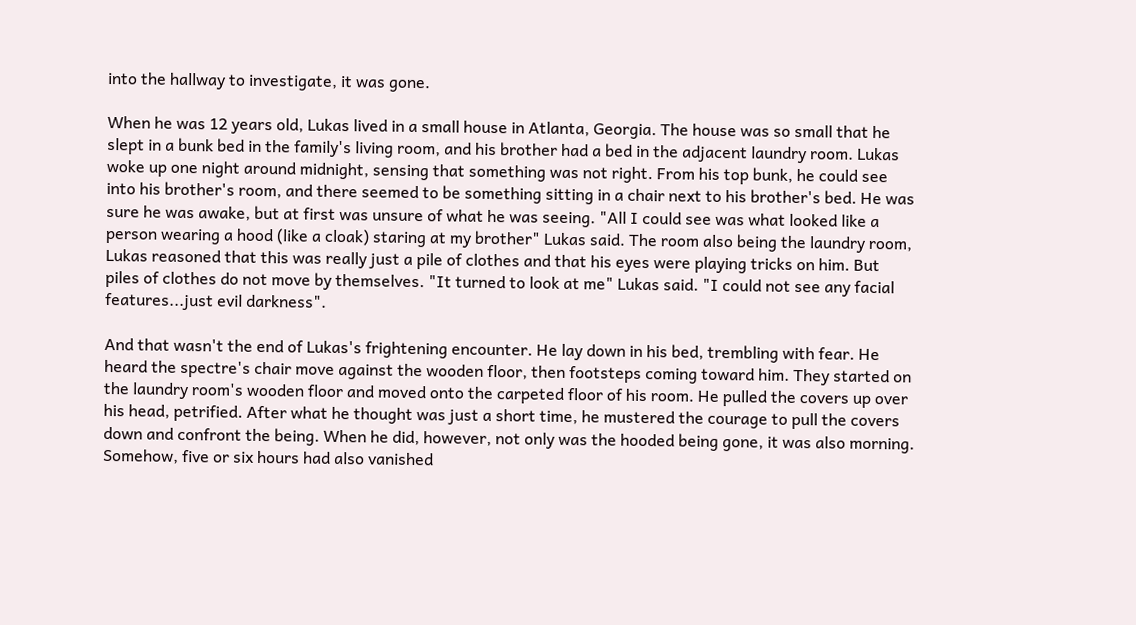into the hallway to investigate, it was gone.

When he was 12 years old, Lukas lived in a small house in Atlanta, Georgia. The house was so small that he slept in a bunk bed in the family's living room, and his brother had a bed in the adjacent laundry room. Lukas woke up one night around midnight, sensing that something was not right. From his top bunk, he could see into his brother's room, and there seemed to be something sitting in a chair next to his brother's bed. He was sure he was awake, but at first was unsure of what he was seeing. "All I could see was what looked like a person wearing a hood (like a cloak) staring at my brother" Lukas said. The room also being the laundry room, Lukas reasoned that this was really just a pile of clothes and that his eyes were playing tricks on him. But piles of clothes do not move by themselves. "It turned to look at me" Lukas said. "I could not see any facial features...just evil darkness".

And that wasn't the end of Lukas's frightening encounter. He lay down in his bed, trembling with fear. He heard the spectre's chair move against the wooden floor, then footsteps coming toward him. They started on the laundry room's wooden floor and moved onto the carpeted floor of his room. He pulled the covers up over his head, petrified. After what he thought was just a short time, he mustered the courage to pull the covers down and confront the being. When he did, however, not only was the hooded being gone, it was also morning. Somehow, five or six hours had also vanished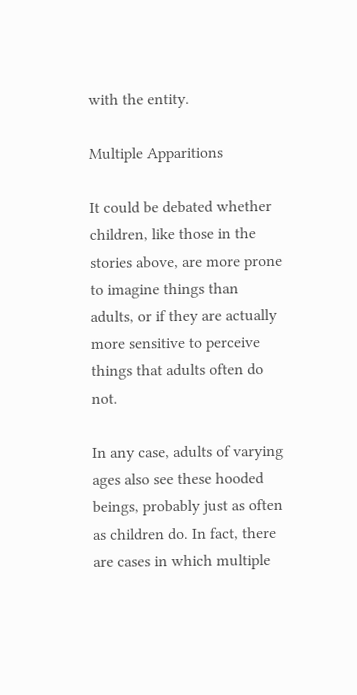with the entity.

Multiple Apparitions

It could be debated whether children, like those in the stories above, are more prone to imagine things than adults, or if they are actually more sensitive to perceive things that adults often do not.

In any case, adults of varying ages also see these hooded beings, probably just as often as children do. In fact, there are cases in which multiple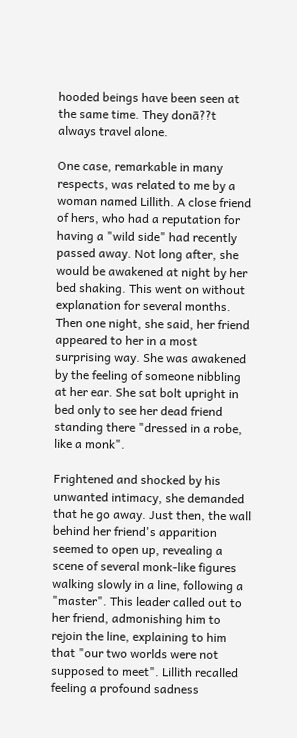hooded beings have been seen at the same time. They donā??t always travel alone.

One case, remarkable in many respects, was related to me by a woman named Lillith. A close friend of hers, who had a reputation for having a "wild side" had recently passed away. Not long after, she would be awakened at night by her bed shaking. This went on without explanation for several months. Then one night, she said, her friend appeared to her in a most surprising way. She was awakened by the feeling of someone nibbling at her ear. She sat bolt upright in bed only to see her dead friend standing there "dressed in a robe, like a monk".

Frightened and shocked by his unwanted intimacy, she demanded that he go away. Just then, the wall behind her friend's apparition seemed to open up, revealing a scene of several monk-like figures walking slowly in a line, following a "master". This leader called out to her friend, admonishing him to rejoin the line, explaining to him that "our two worlds were not supposed to meet". Lillith recalled feeling a profound sadness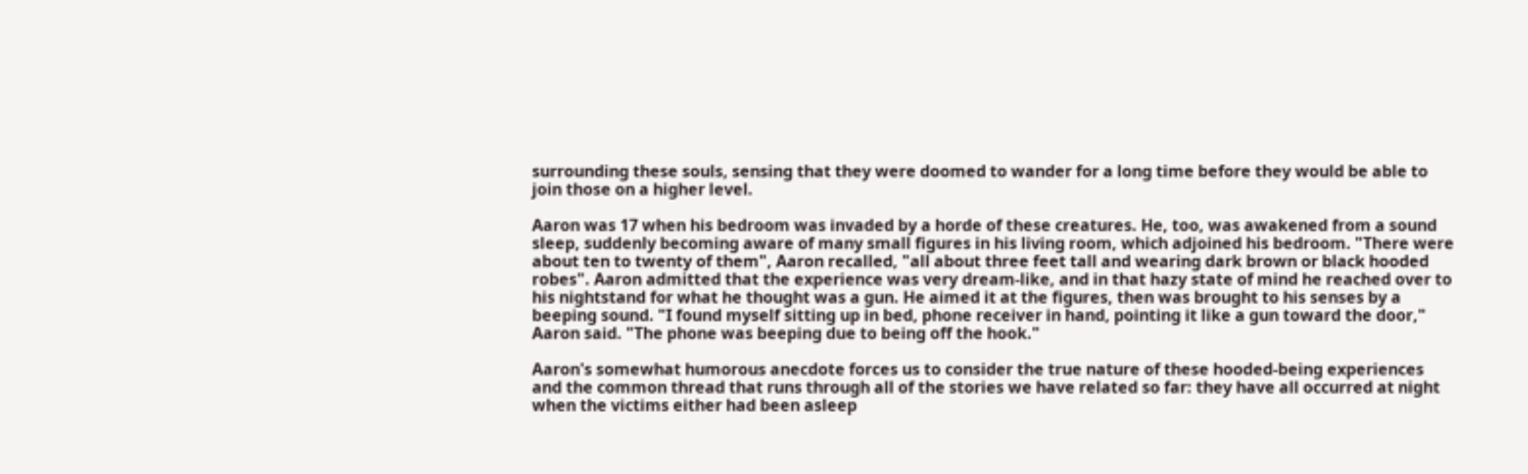surrounding these souls, sensing that they were doomed to wander for a long time before they would be able to join those on a higher level.

Aaron was 17 when his bedroom was invaded by a horde of these creatures. He, too, was awakened from a sound sleep, suddenly becoming aware of many small figures in his living room, which adjoined his bedroom. "There were about ten to twenty of them", Aaron recalled, "all about three feet tall and wearing dark brown or black hooded robes". Aaron admitted that the experience was very dream-like, and in that hazy state of mind he reached over to his nightstand for what he thought was a gun. He aimed it at the figures, then was brought to his senses by a beeping sound. "I found myself sitting up in bed, phone receiver in hand, pointing it like a gun toward the door," Aaron said. "The phone was beeping due to being off the hook."

Aaron's somewhat humorous anecdote forces us to consider the true nature of these hooded-being experiences and the common thread that runs through all of the stories we have related so far: they have all occurred at night when the victims either had been asleep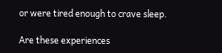or were tired enough to crave sleep.

Are these experiences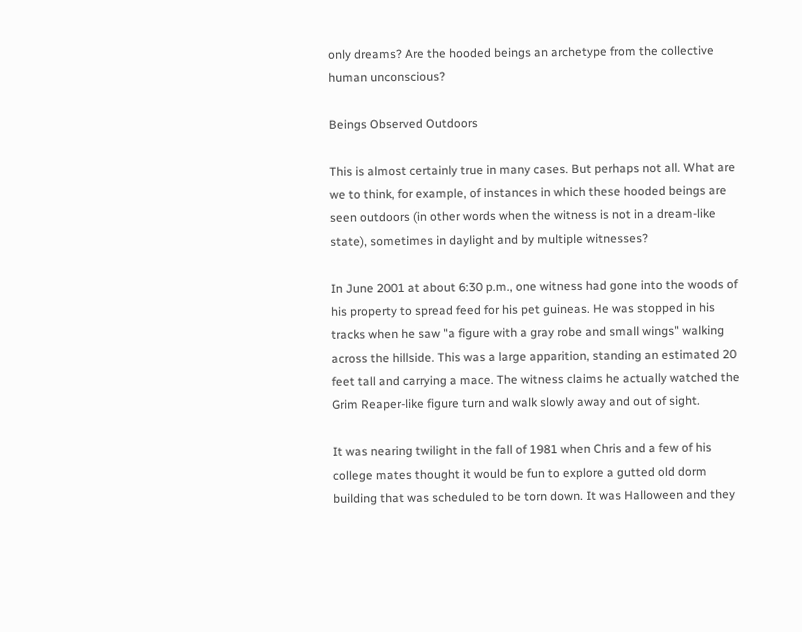only dreams? Are the hooded beings an archetype from the collective human unconscious?

Beings Observed Outdoors

This is almost certainly true in many cases. But perhaps not all. What are we to think, for example, of instances in which these hooded beings are seen outdoors (in other words when the witness is not in a dream-like state), sometimes in daylight and by multiple witnesses?

In June 2001 at about 6:30 p.m., one witness had gone into the woods of his property to spread feed for his pet guineas. He was stopped in his tracks when he saw "a figure with a gray robe and small wings" walking across the hillside. This was a large apparition, standing an estimated 20 feet tall and carrying a mace. The witness claims he actually watched the Grim Reaper-like figure turn and walk slowly away and out of sight.

It was nearing twilight in the fall of 1981 when Chris and a few of his college mates thought it would be fun to explore a gutted old dorm building that was scheduled to be torn down. It was Halloween and they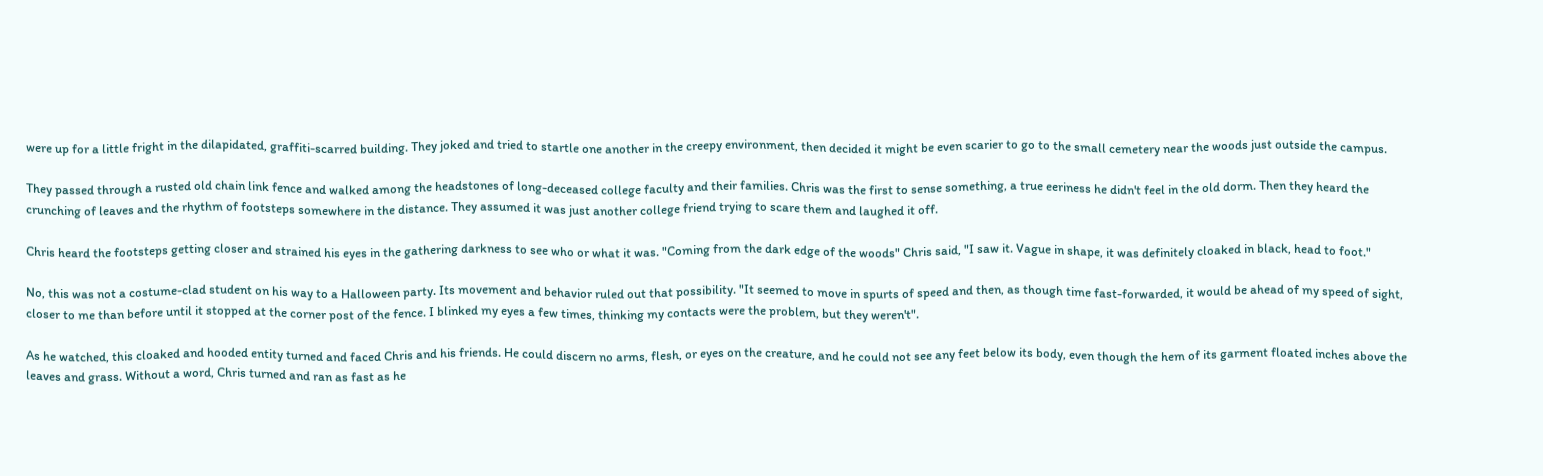were up for a little fright in the dilapidated, graffiti-scarred building. They joked and tried to startle one another in the creepy environment, then decided it might be even scarier to go to the small cemetery near the woods just outside the campus.

They passed through a rusted old chain link fence and walked among the headstones of long-deceased college faculty and their families. Chris was the first to sense something, a true eeriness he didn't feel in the old dorm. Then they heard the crunching of leaves and the rhythm of footsteps somewhere in the distance. They assumed it was just another college friend trying to scare them and laughed it off.

Chris heard the footsteps getting closer and strained his eyes in the gathering darkness to see who or what it was. "Coming from the dark edge of the woods" Chris said, "I saw it. Vague in shape, it was definitely cloaked in black, head to foot."

No, this was not a costume-clad student on his way to a Halloween party. Its movement and behavior ruled out that possibility. "It seemed to move in spurts of speed and then, as though time fast-forwarded, it would be ahead of my speed of sight, closer to me than before until it stopped at the corner post of the fence. I blinked my eyes a few times, thinking my contacts were the problem, but they weren't".

As he watched, this cloaked and hooded entity turned and faced Chris and his friends. He could discern no arms, flesh, or eyes on the creature, and he could not see any feet below its body, even though the hem of its garment floated inches above the leaves and grass. Without a word, Chris turned and ran as fast as he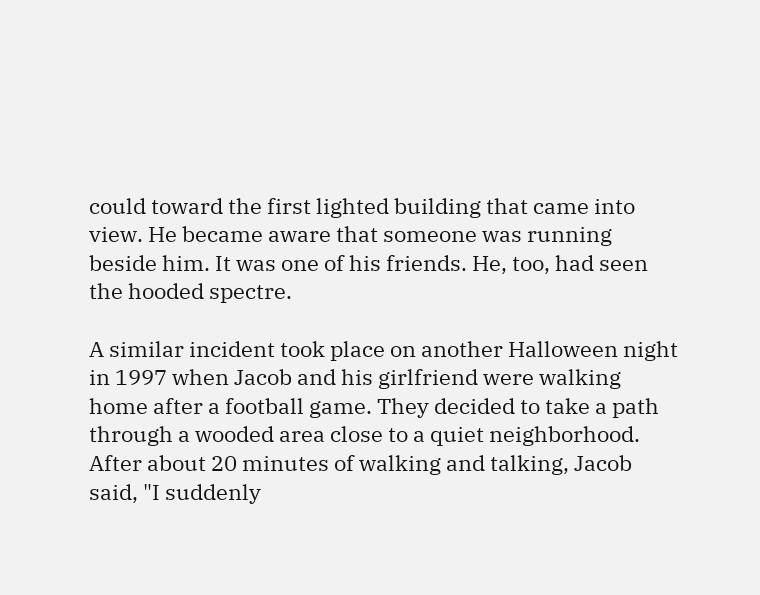could toward the first lighted building that came into view. He became aware that someone was running beside him. It was one of his friends. He, too, had seen the hooded spectre.

A similar incident took place on another Halloween night in 1997 when Jacob and his girlfriend were walking home after a football game. They decided to take a path through a wooded area close to a quiet neighborhood. After about 20 minutes of walking and talking, Jacob said, "I suddenly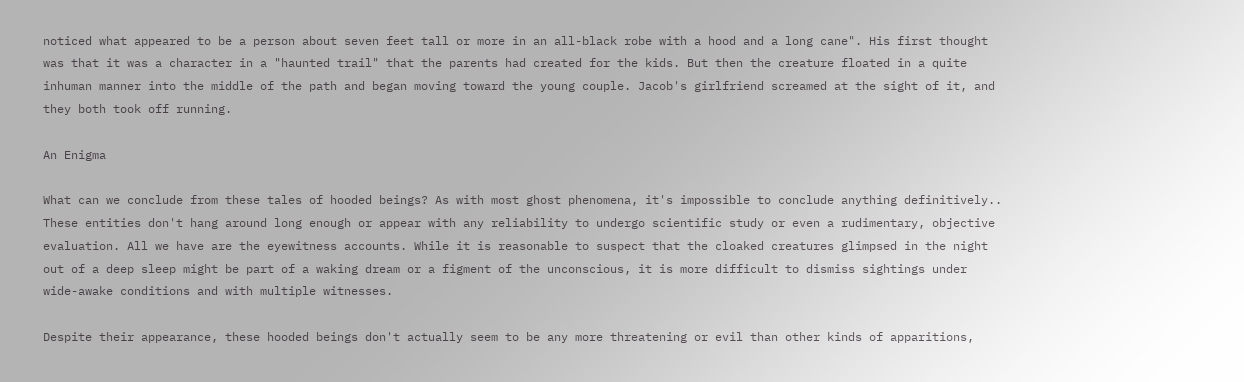noticed what appeared to be a person about seven feet tall or more in an all-black robe with a hood and a long cane". His first thought was that it was a character in a "haunted trail" that the parents had created for the kids. But then the creature floated in a quite inhuman manner into the middle of the path and began moving toward the young couple. Jacob's girlfriend screamed at the sight of it, and they both took off running.

An Enigma

What can we conclude from these tales of hooded beings? As with most ghost phenomena, it's impossible to conclude anything definitively.. These entities don't hang around long enough or appear with any reliability to undergo scientific study or even a rudimentary, objective evaluation. All we have are the eyewitness accounts. While it is reasonable to suspect that the cloaked creatures glimpsed in the night out of a deep sleep might be part of a waking dream or a figment of the unconscious, it is more difficult to dismiss sightings under wide-awake conditions and with multiple witnesses.

Despite their appearance, these hooded beings don't actually seem to be any more threatening or evil than other kinds of apparitions,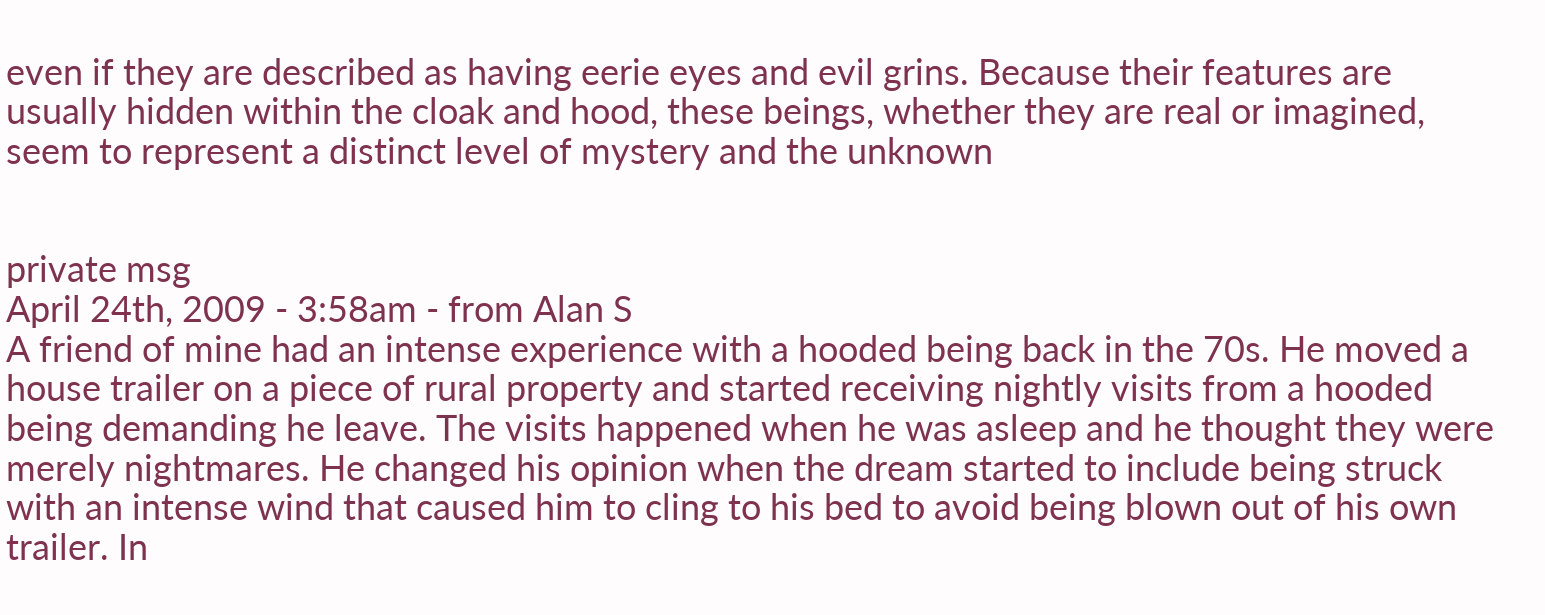even if they are described as having eerie eyes and evil grins. Because their features are usually hidden within the cloak and hood, these beings, whether they are real or imagined, seem to represent a distinct level of mystery and the unknown


private msg
April 24th, 2009 - 3:58am - from Alan S
A friend of mine had an intense experience with a hooded being back in the 70s. He moved a house trailer on a piece of rural property and started receiving nightly visits from a hooded being demanding he leave. The visits happened when he was asleep and he thought they were merely nightmares. He changed his opinion when the dream started to include being struck with an intense wind that caused him to cling to his bed to avoid being blown out of his own trailer. In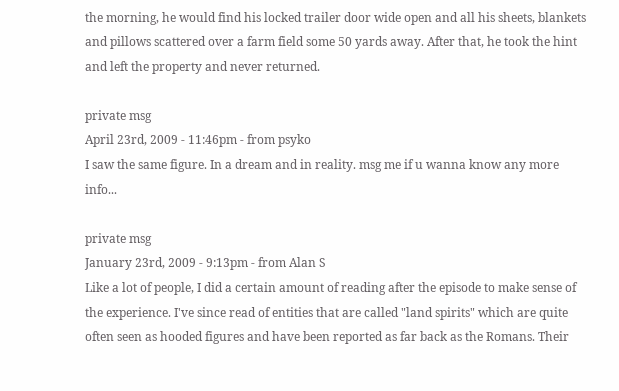the morning, he would find his locked trailer door wide open and all his sheets, blankets and pillows scattered over a farm field some 50 yards away. After that, he took the hint and left the property and never returned.

private msg
April 23rd, 2009 - 11:46pm - from psyko
I saw the same figure. In a dream and in reality. msg me if u wanna know any more info...

private msg
January 23rd, 2009 - 9:13pm - from Alan S
Like a lot of people, I did a certain amount of reading after the episode to make sense of the experience. I've since read of entities that are called "land spirits" which are quite often seen as hooded figures and have been reported as far back as the Romans. Their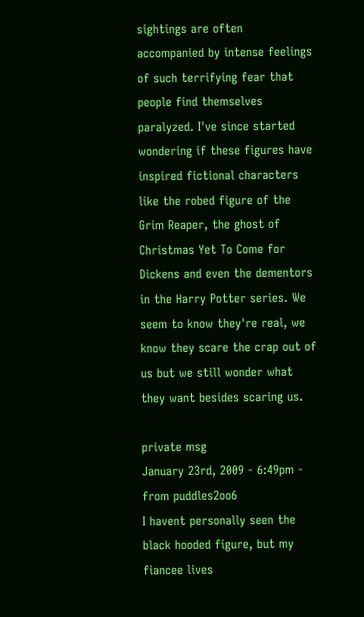sightings are often accompanied by intense feelings of such terrifying fear that people find themselves paralyzed. I've since started wondering if these figures have inspired fictional characters like the robed figure of the Grim Reaper, the ghost of Christmas Yet To Come for Dickens and even the dementors in the Harry Potter series. We seem to know they're real, we know they scare the crap out of us but we still wonder what they want besides scaring us.

private msg
January 23rd, 2009 - 6:49pm - from puddles2oo6
I havent personally seen the black hooded figure, but my fiancee lives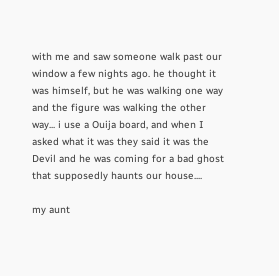with me and saw someone walk past our window a few nights ago. he thought it was himself, but he was walking one way and the figure was walking the other way... i use a Ouija board, and when I asked what it was they said it was the Devil and he was coming for a bad ghost that supposedly haunts our house....

my aunt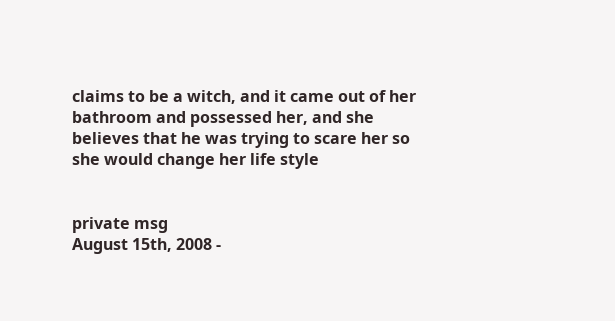claims to be a witch, and it came out of her bathroom and possessed her, and she believes that he was trying to scare her so she would change her life style


private msg
August 15th, 2008 -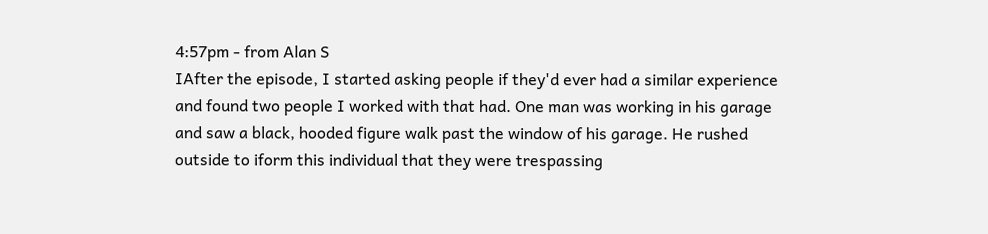4:57pm - from Alan S
IAfter the episode, I started asking people if they'd ever had a similar experience and found two people I worked with that had. One man was working in his garage and saw a black, hooded figure walk past the window of his garage. He rushed outside to iform this individual that they were trespassing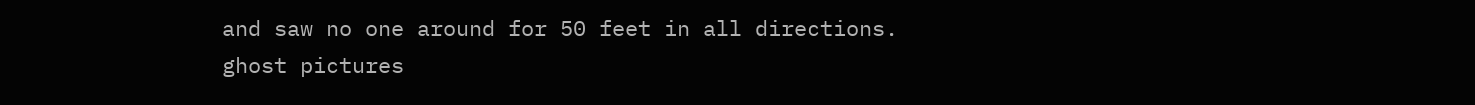and saw no one around for 50 feet in all directions.
ghost pictures